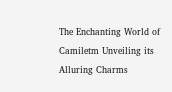The Enchanting World of Camiletm Unveiling its Alluring Charms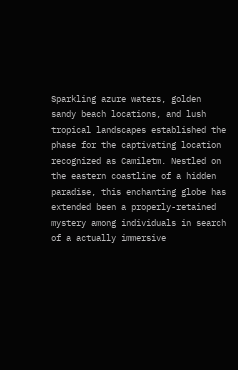Sparkling azure waters, golden sandy beach locations, and lush tropical landscapes established the phase for the captivating location recognized as Camiletm. Nestled on the eastern coastline of a hidden paradise, this enchanting globe has extended been a properly-retained mystery among individuals in search of a actually immersive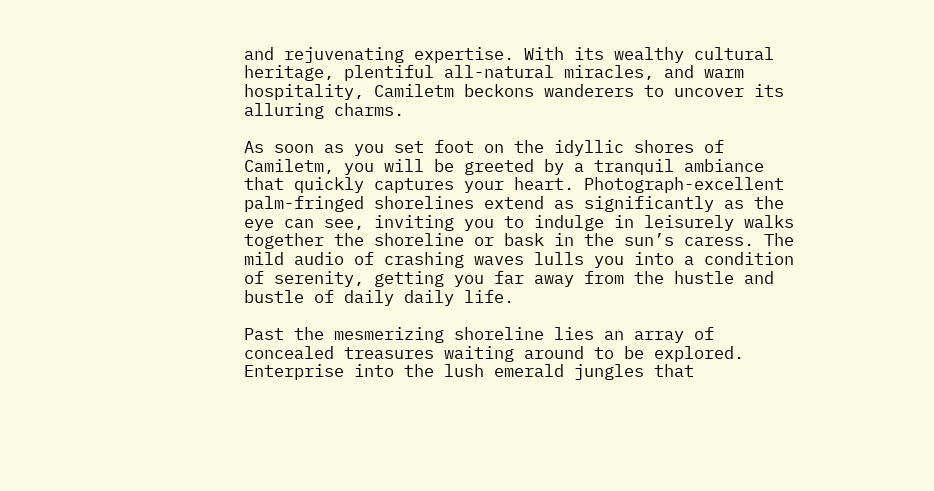and rejuvenating expertise. With its wealthy cultural heritage, plentiful all-natural miracles, and warm hospitality, Camiletm beckons wanderers to uncover its alluring charms.

As soon as you set foot on the idyllic shores of Camiletm, you will be greeted by a tranquil ambiance that quickly captures your heart. Photograph-excellent palm-fringed shorelines extend as significantly as the eye can see, inviting you to indulge in leisurely walks together the shoreline or bask in the sun’s caress. The mild audio of crashing waves lulls you into a condition of serenity, getting you far away from the hustle and bustle of daily daily life.

Past the mesmerizing shoreline lies an array of concealed treasures waiting around to be explored. Enterprise into the lush emerald jungles that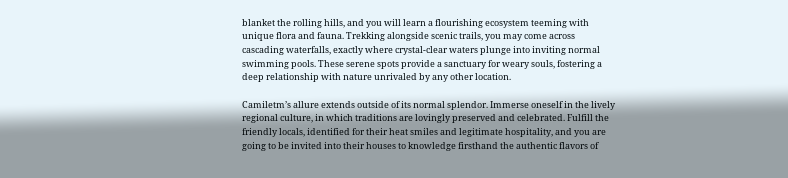blanket the rolling hills, and you will learn a flourishing ecosystem teeming with unique flora and fauna. Trekking alongside scenic trails, you may come across cascading waterfalls, exactly where crystal-clear waters plunge into inviting normal swimming pools. These serene spots provide a sanctuary for weary souls, fostering a deep relationship with nature unrivaled by any other location.

Camiletm’s allure extends outside of its normal splendor. Immerse oneself in the lively regional culture, in which traditions are lovingly preserved and celebrated. Fulfill the friendly locals, identified for their heat smiles and legitimate hospitality, and you are going to be invited into their houses to knowledge firsthand the authentic flavors of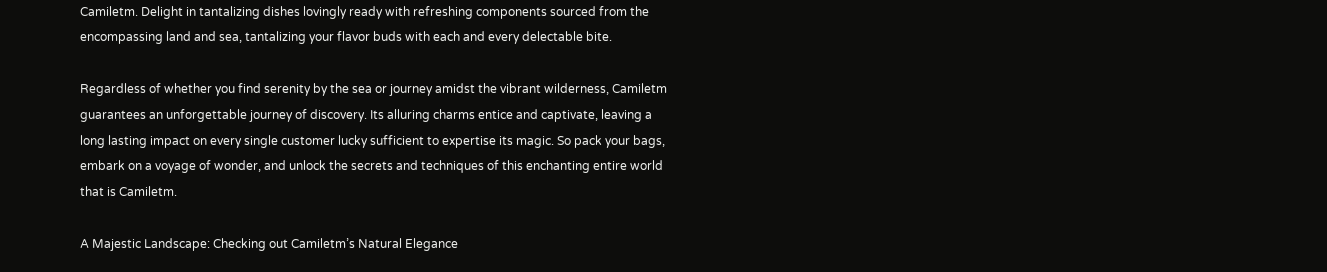Camiletm. Delight in tantalizing dishes lovingly ready with refreshing components sourced from the encompassing land and sea, tantalizing your flavor buds with each and every delectable bite.

Regardless of whether you find serenity by the sea or journey amidst the vibrant wilderness, Camiletm guarantees an unforgettable journey of discovery. Its alluring charms entice and captivate, leaving a long lasting impact on every single customer lucky sufficient to expertise its magic. So pack your bags, embark on a voyage of wonder, and unlock the secrets and techniques of this enchanting entire world that is Camiletm.

A Majestic Landscape: Checking out Camiletm’s Natural Elegance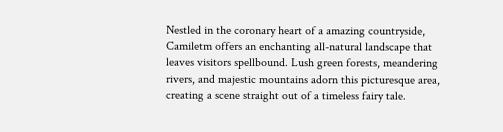Nestled in the coronary heart of a amazing countryside, Camiletm offers an enchanting all-natural landscape that leaves visitors spellbound. Lush green forests, meandering rivers, and majestic mountains adorn this picturesque area, creating a scene straight out of a timeless fairy tale.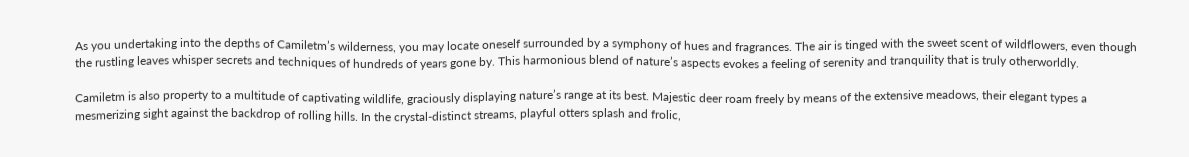As you undertaking into the depths of Camiletm’s wilderness, you may locate oneself surrounded by a symphony of hues and fragrances. The air is tinged with the sweet scent of wildflowers, even though the rustling leaves whisper secrets and techniques of hundreds of years gone by. This harmonious blend of nature’s aspects evokes a feeling of serenity and tranquility that is truly otherworldly.

Camiletm is also property to a multitude of captivating wildlife, graciously displaying nature’s range at its best. Majestic deer roam freely by means of the extensive meadows, their elegant types a mesmerizing sight against the backdrop of rolling hills. In the crystal-distinct streams, playful otters splash and frolic,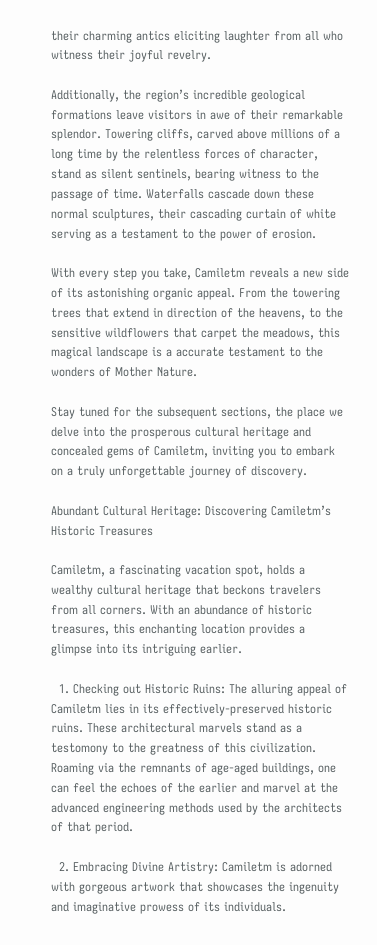their charming antics eliciting laughter from all who witness their joyful revelry.

Additionally, the region’s incredible geological formations leave visitors in awe of their remarkable splendor. Towering cliffs, carved above millions of a long time by the relentless forces of character, stand as silent sentinels, bearing witness to the passage of time. Waterfalls cascade down these normal sculptures, their cascading curtain of white serving as a testament to the power of erosion.

With every step you take, Camiletm reveals a new side of its astonishing organic appeal. From the towering trees that extend in direction of the heavens, to the sensitive wildflowers that carpet the meadows, this magical landscape is a accurate testament to the wonders of Mother Nature.

Stay tuned for the subsequent sections, the place we delve into the prosperous cultural heritage and concealed gems of Camiletm, inviting you to embark on a truly unforgettable journey of discovery.

Abundant Cultural Heritage: Discovering Camiletm’s Historic Treasures

Camiletm, a fascinating vacation spot, holds a wealthy cultural heritage that beckons travelers from all corners. With an abundance of historic treasures, this enchanting location provides a glimpse into its intriguing earlier.

  1. Checking out Historic Ruins: The alluring appeal of Camiletm lies in its effectively-preserved historic ruins. These architectural marvels stand as a testomony to the greatness of this civilization. Roaming via the remnants of age-aged buildings, one can feel the echoes of the earlier and marvel at the advanced engineering methods used by the architects of that period.

  2. Embracing Divine Artistry: Camiletm is adorned with gorgeous artwork that showcases the ingenuity and imaginative prowess of its individuals.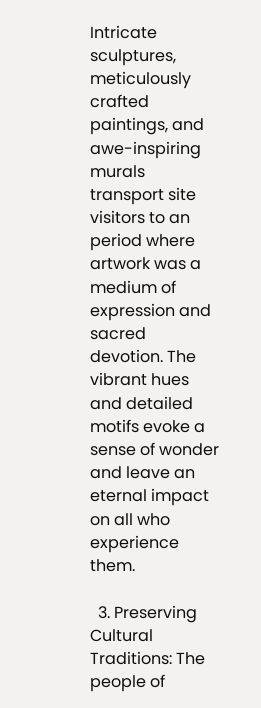Intricate sculptures, meticulously crafted paintings, and awe-inspiring murals transport site visitors to an period where artwork was a medium of expression and sacred devotion. The vibrant hues and detailed motifs evoke a sense of wonder and leave an eternal impact on all who experience them.

  3. Preserving Cultural Traditions: The people of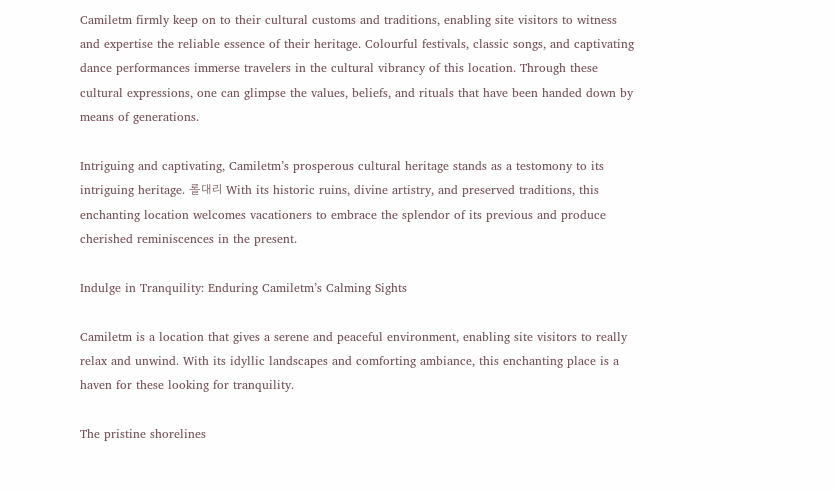Camiletm firmly keep on to their cultural customs and traditions, enabling site visitors to witness and expertise the reliable essence of their heritage. Colourful festivals, classic songs, and captivating dance performances immerse travelers in the cultural vibrancy of this location. Through these cultural expressions, one can glimpse the values, beliefs, and rituals that have been handed down by means of generations.

Intriguing and captivating, Camiletm’s prosperous cultural heritage stands as a testomony to its intriguing heritage. 롤대리 With its historic ruins, divine artistry, and preserved traditions, this enchanting location welcomes vacationers to embrace the splendor of its previous and produce cherished reminiscences in the present.

Indulge in Tranquility: Enduring Camiletm’s Calming Sights

Camiletm is a location that gives a serene and peaceful environment, enabling site visitors to really relax and unwind. With its idyllic landscapes and comforting ambiance, this enchanting place is a haven for these looking for tranquility.

The pristine shorelines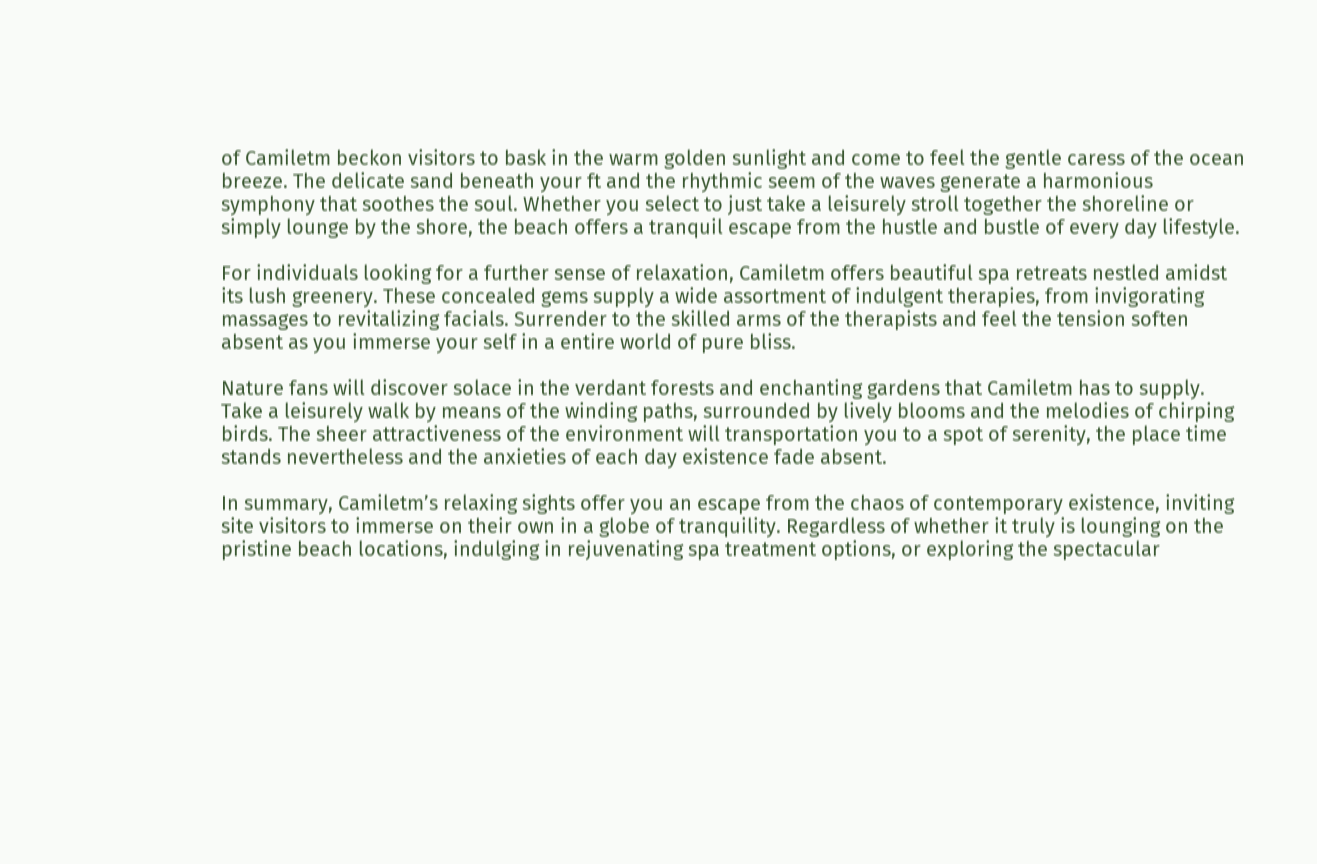of Camiletm beckon visitors to bask in the warm golden sunlight and come to feel the gentle caress of the ocean breeze. The delicate sand beneath your ft and the rhythmic seem of the waves generate a harmonious symphony that soothes the soul. Whether you select to just take a leisurely stroll together the shoreline or simply lounge by the shore, the beach offers a tranquil escape from the hustle and bustle of every day lifestyle.

For individuals looking for a further sense of relaxation, Camiletm offers beautiful spa retreats nestled amidst its lush greenery. These concealed gems supply a wide assortment of indulgent therapies, from invigorating massages to revitalizing facials. Surrender to the skilled arms of the therapists and feel the tension soften absent as you immerse your self in a entire world of pure bliss.

Nature fans will discover solace in the verdant forests and enchanting gardens that Camiletm has to supply. Take a leisurely walk by means of the winding paths, surrounded by lively blooms and the melodies of chirping birds. The sheer attractiveness of the environment will transportation you to a spot of serenity, the place time stands nevertheless and the anxieties of each day existence fade absent.

In summary, Camiletm’s relaxing sights offer you an escape from the chaos of contemporary existence, inviting site visitors to immerse on their own in a globe of tranquility. Regardless of whether it truly is lounging on the pristine beach locations, indulging in rejuvenating spa treatment options, or exploring the spectacular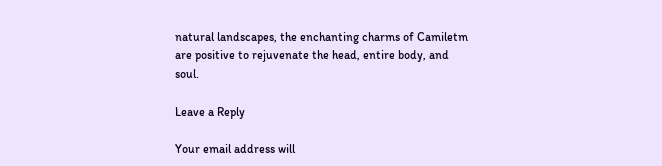natural landscapes, the enchanting charms of Camiletm are positive to rejuvenate the head, entire body, and soul.

Leave a Reply

Your email address will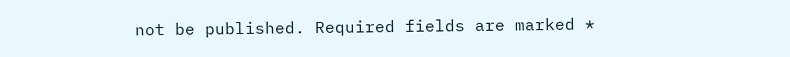not be published. Required fields are marked *